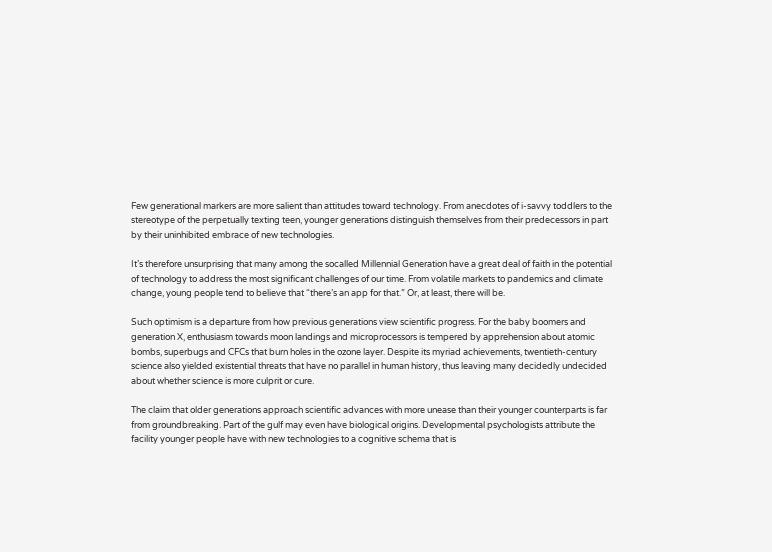Few generational markers are more salient than attitudes toward technology. From anecdotes of i-savvy toddlers to the stereotype of the perpetually texting teen, younger generations distinguish themselves from their predecessors in part by their uninhibited embrace of new technologies.

It’s therefore unsurprising that many among the socalled Millennial Generation have a great deal of faith in the potential of technology to address the most significant challenges of our time. From volatile markets to pandemics and climate change, young people tend to believe that “there’s an app for that.” Or, at least, there will be.

Such optimism is a departure from how previous generations view scientific progress. For the baby boomers and generation X, enthusiasm towards moon landings and microprocessors is tempered by apprehension about atomic bombs, superbugs and CFCs that burn holes in the ozone layer. Despite its myriad achievements, twentieth-century science also yielded existential threats that have no parallel in human history, thus leaving many decidedly undecided about whether science is more culprit or cure.

The claim that older generations approach scientific advances with more unease than their younger counterparts is far from groundbreaking. Part of the gulf may even have biological origins. Developmental psychologists attribute the facility younger people have with new technologies to a cognitive schema that is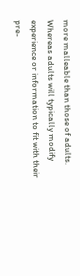more malleable than those of adults. Whereas adults will typically modify experience or information to fit with their pre-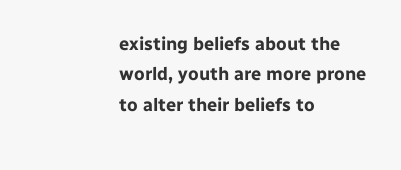existing beliefs about the world, youth are more prone to alter their beliefs to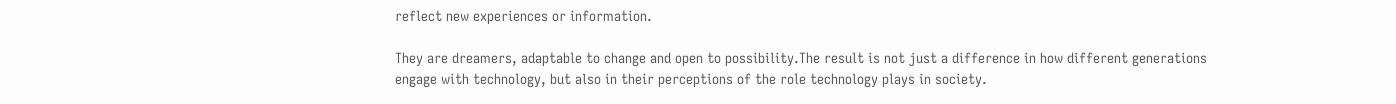reflect new experiences or information.

They are dreamers, adaptable to change and open to possibility.The result is not just a difference in how different generations engage with technology, but also in their perceptions of the role technology plays in society.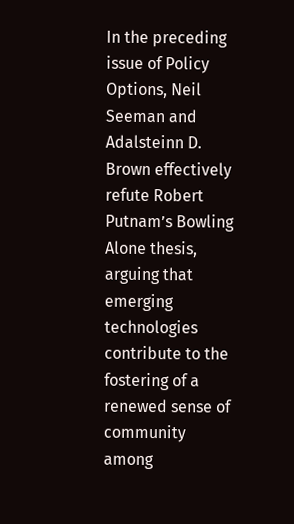In the preceding issue of Policy Options, Neil Seeman and Adalsteinn D. Brown effectively refute Robert Putnam’s Bowling Alone thesis, arguing that emerging technologies contribute to the fostering of a renewed sense of community among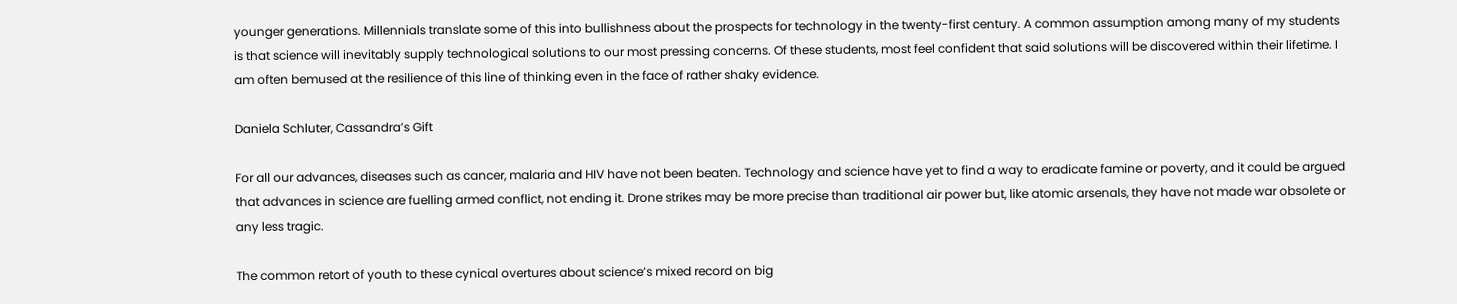younger generations. Millennials translate some of this into bullishness about the prospects for technology in the twenty-first century. A common assumption among many of my students is that science will inevitably supply technological solutions to our most pressing concerns. Of these students, most feel confident that said solutions will be discovered within their lifetime. I am often bemused at the resilience of this line of thinking even in the face of rather shaky evidence.

Daniela Schluter, Cassandra’s Gift

For all our advances, diseases such as cancer, malaria and HIV have not been beaten. Technology and science have yet to find a way to eradicate famine or poverty, and it could be argued that advances in science are fuelling armed conflict, not ending it. Drone strikes may be more precise than traditional air power but, like atomic arsenals, they have not made war obsolete or any less tragic.

The common retort of youth to these cynical overtures about science’s mixed record on big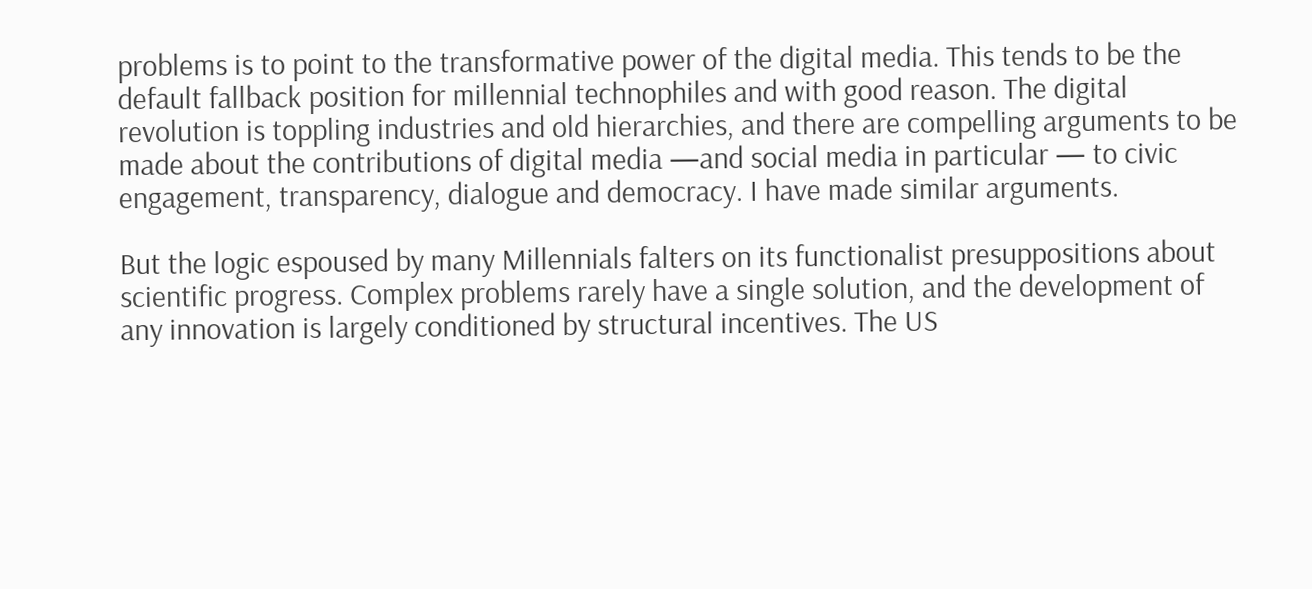problems is to point to the transformative power of the digital media. This tends to be the default fallback position for millennial technophiles and with good reason. The digital revolution is toppling industries and old hierarchies, and there are compelling arguments to be made about the contributions of digital media —and social media in particular — to civic engagement, transparency, dialogue and democracy. I have made similar arguments.

But the logic espoused by many Millennials falters on its functionalist presuppositions about scientific progress. Complex problems rarely have a single solution, and the development of any innovation is largely conditioned by structural incentives. The US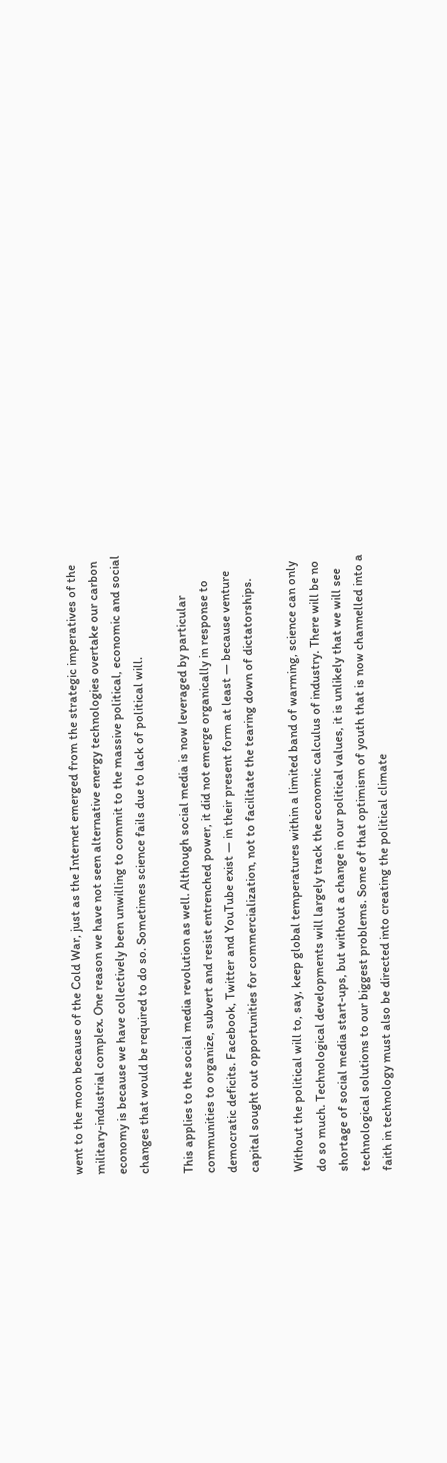went to the moon because of the Cold War, just as the Internet emerged from the strategic imperatives of the military-industrial complex. One reason we have not seen alternative energy technologies overtake our carbon economy is because we have collectively been unwilling to commit to the massive political, economic and social changes that would be required to do so. Sometimes science fails due to lack of political will.

This applies to the social media revolution as well. Although social media is now leveraged by particular communities to organize, subvert and resist entrenched power, it did not emerge organically in response to democratic deficits. Facebook, Twitter and YouTube exist — in their present form at least — because venture capital sought out opportunities for commercialization, not to facilitate the tearing down of dictatorships.

Without the political will to, say, keep global temperatures within a limited band of warming, science can only do so much. Technological developments will largely track the economic calculus of industry. There will be no shortage of social media start-ups, but without a change in our political values, it is unlikely that we will see technological solutions to our biggest problems. Some of that optimism of youth that is now channelled into a faith in technology must also be directed into creating the political climate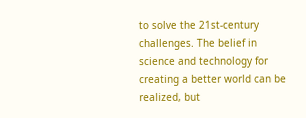to solve the 21st-century challenges. The belief in science and technology for creating a better world can be realized, but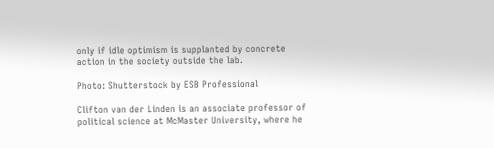only if idle optimism is supplanted by concrete action in the society outside the lab.

Photo: Shutterstock by ESB Professional

Clifton van der Linden is an associate professor of political science at McMaster University, where he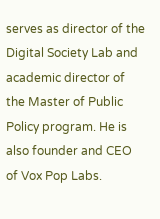serves as director of the Digital Society Lab and academic director of the Master of Public Policy program. He is also founder and CEO of Vox Pop Labs.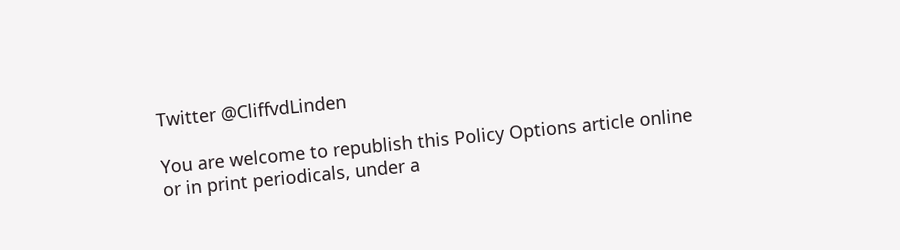Twitter @CliffvdLinden

You are welcome to republish this Policy Options article online or in print periodicals, under a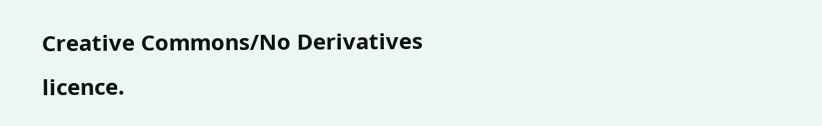Creative Commons/No Derivatives licence.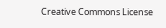Creative Commons License